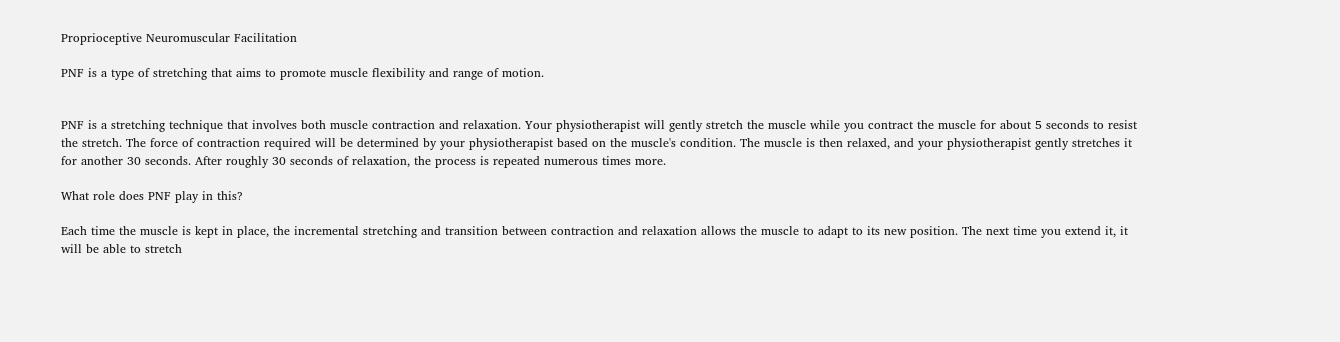Proprioceptive Neuromuscular Facilitation

PNF is a type of stretching that aims to promote muscle flexibility and range of motion.


PNF is a stretching technique that involves both muscle contraction and relaxation. Your physiotherapist will gently stretch the muscle while you contract the muscle for about 5 seconds to resist the stretch. The force of contraction required will be determined by your physiotherapist based on the muscle's condition. The muscle is then relaxed, and your physiotherapist gently stretches it for another 30 seconds. After roughly 30 seconds of relaxation, the process is repeated numerous times more.

What role does PNF play in this?

Each time the muscle is kept in place, the incremental stretching and transition between contraction and relaxation allows the muscle to adapt to its new position. The next time you extend it, it will be able to stretch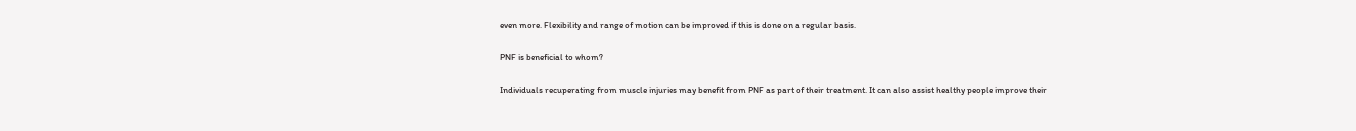even more. Flexibility and range of motion can be improved if this is done on a regular basis.

PNF is beneficial to whom?

Individuals recuperating from muscle injuries may benefit from PNF as part of their treatment. It can also assist healthy people improve their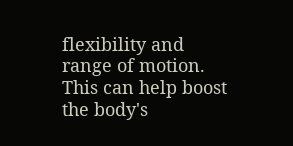flexibility and range of motion. This can help boost the body's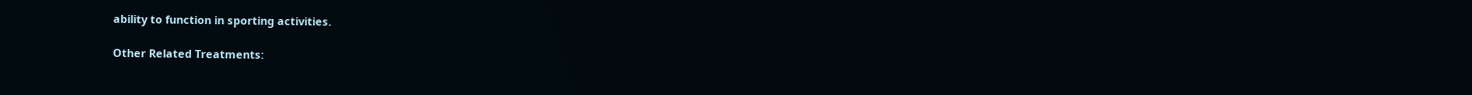ability to function in sporting activities.

Other Related Treatments: